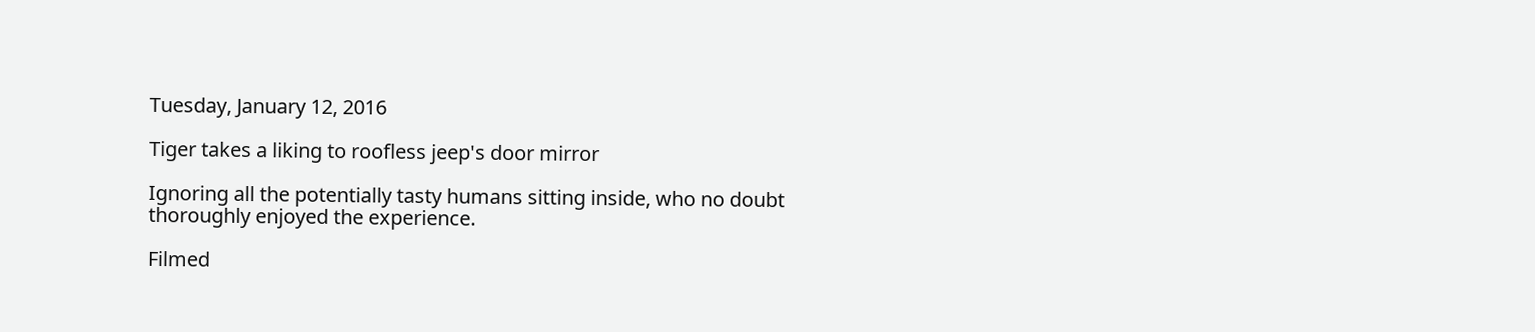Tuesday, January 12, 2016

Tiger takes a liking to roofless jeep's door mirror

Ignoring all the potentially tasty humans sitting inside, who no doubt thoroughly enjoyed the experience.

Filmed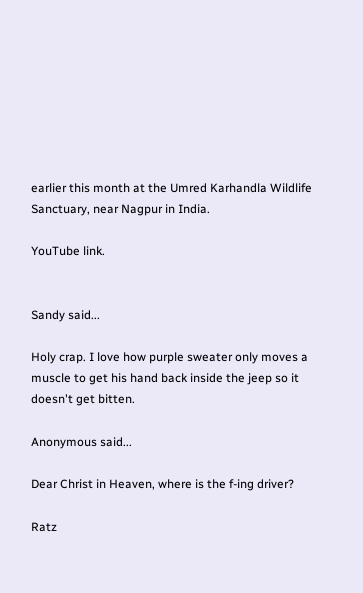earlier this month at the Umred Karhandla Wildlife Sanctuary, near Nagpur in India.

YouTube link.


Sandy said...

Holy crap. I love how purple sweater only moves a muscle to get his hand back inside the jeep so it doesn't get bitten.

Anonymous said...

Dear Christ in Heaven, where is the f-ing driver?

Ratz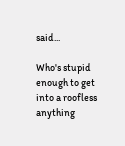said...

Who's stupid enough to get into a roofless anything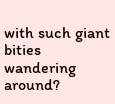with such giant bities wandering around?